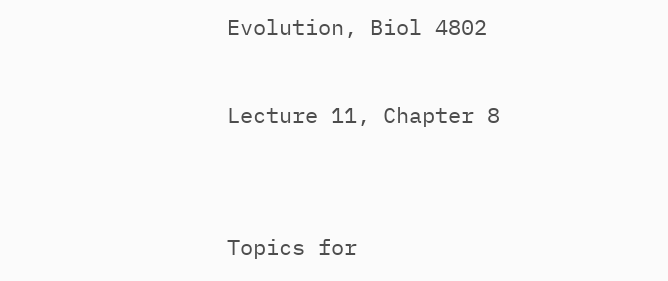Evolution, Biol 4802

Lecture 11, Chapter 8


Topics for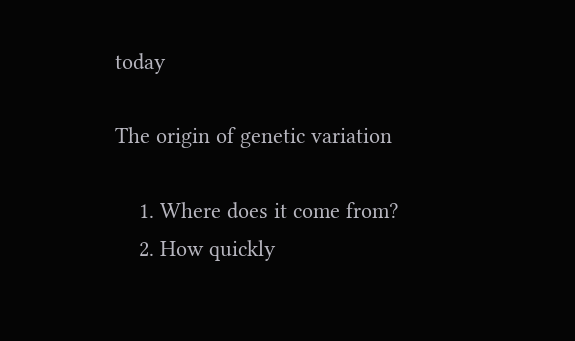today

The origin of genetic variation

    1. Where does it come from?
    2. How quickly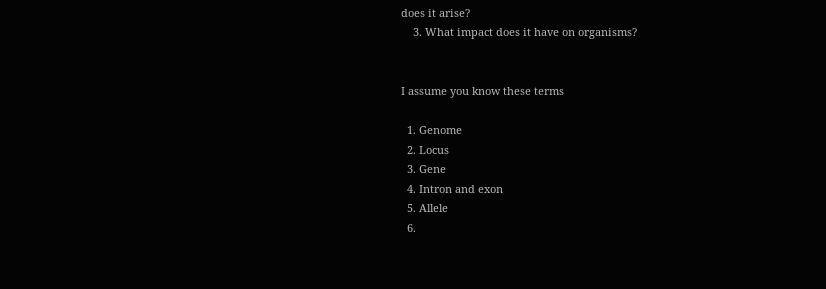does it arise?
    3. What impact does it have on organisms?


I assume you know these terms

  1. Genome
  2. Locus
  3. Gene
  4. Intron and exon
  5. Allele
  6.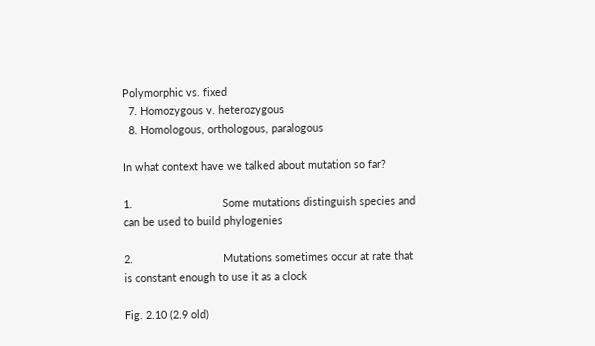Polymorphic vs. fixed
  7. Homozygous v. heterozygous
  8. Homologous, orthologous, paralogous

In what context have we talked about mutation so far?

1.                              Some mutations distinguish species and can be used to build phylogenies

2.                              Mutations sometimes occur at rate that is constant enough to use it as a clock

Fig. 2.10 (2.9 old)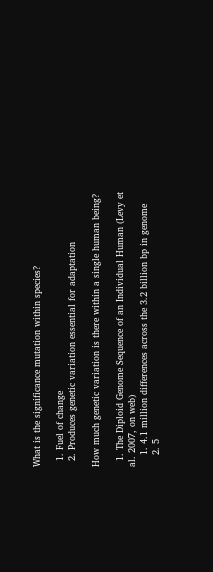What is the significance mutation within species?

  1. Fuel of change
  2. Produces genetic variation essential for adaptation

How much genetic variation is there within a single human being?

  1. The Diploid Genome Sequence of an Individual Human (Levy et al. 2007, on web)
    1. 4.1 million differences across the 3.2 billion bp in genome
    2. 5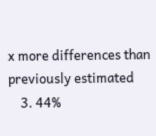x more differences than previously estimated
    3. 44%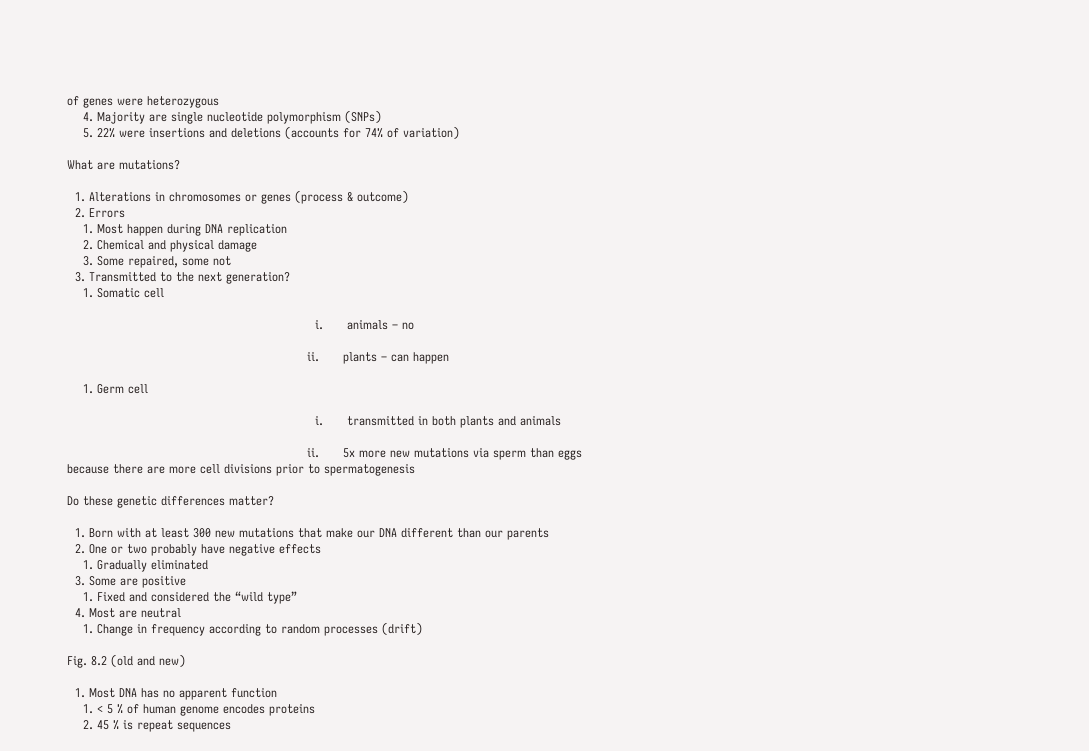of genes were heterozygous
    4. Majority are single nucleotide polymorphism (SNPs)
    5. 22% were insertions and deletions (accounts for 74% of variation)

What are mutations?

  1. Alterations in chromosomes or genes (process & outcome)
  2. Errors
    1. Most happen during DNA replication
    2. Chemical and physical damage
    3. Some repaired, some not
  3. Transmitted to the next generation?
    1. Somatic cell

                                                              i.      animals – no

                                                            ii.      plants – can happen

    1. Germ cell

                                                              i.      transmitted in both plants and animals

                                                            ii.      5x more new mutations via sperm than eggs because there are more cell divisions prior to spermatogenesis

Do these genetic differences matter?

  1. Born with at least 300 new mutations that make our DNA different than our parents
  2. One or two probably have negative effects
    1. Gradually eliminated
  3. Some are positive
    1. Fixed and considered the “wild type”
  4. Most are neutral
    1. Change in frequency according to random processes (drift)

Fig. 8.2 (old and new)

  1. Most DNA has no apparent function
    1. < 5 % of human genome encodes proteins
    2. 45 % is repeat sequences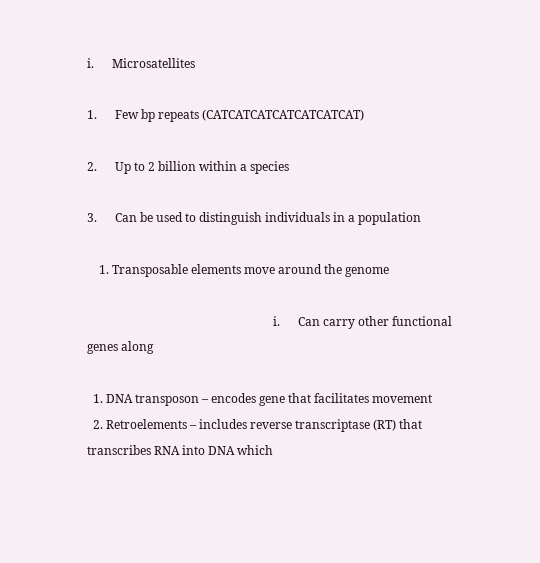i.      Microsatellites

1.      Few bp repeats (CATCATCATCATCATCATCAT)

2.      Up to 2 billion within a species

3.      Can be used to distinguish individuals in a population

    1. Transposable elements move around the genome

                                                              i.      Can carry other functional genes along

  1. DNA transposon – encodes gene that facilitates movement
  2. Retroelements – includes reverse transcriptase (RT) that transcribes RNA into DNA which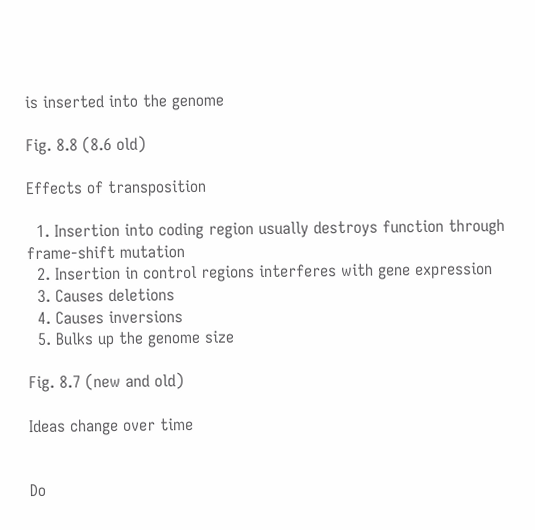is inserted into the genome

Fig. 8.8 (8.6 old)

Effects of transposition

  1. Insertion into coding region usually destroys function through frame-shift mutation
  2. Insertion in control regions interferes with gene expression
  3. Causes deletions
  4. Causes inversions
  5. Bulks up the genome size

Fig. 8.7 (new and old)

Ideas change over time


Do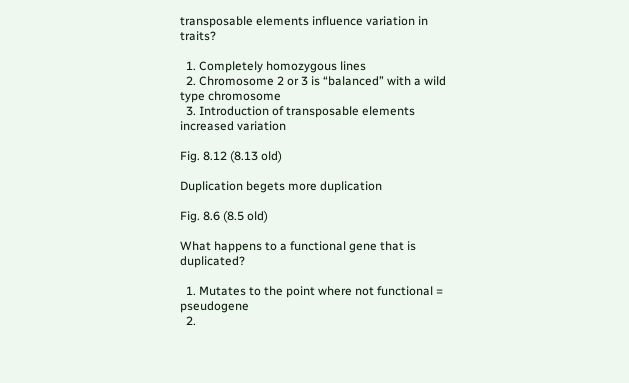transposable elements influence variation in traits?

  1. Completely homozygous lines
  2. Chromosome 2 or 3 is “balanced” with a wild type chromosome
  3. Introduction of transposable elements increased variation

Fig. 8.12 (8.13 old)

Duplication begets more duplication

Fig. 8.6 (8.5 old)

What happens to a functional gene that is duplicated?

  1. Mutates to the point where not functional = pseudogene
  2.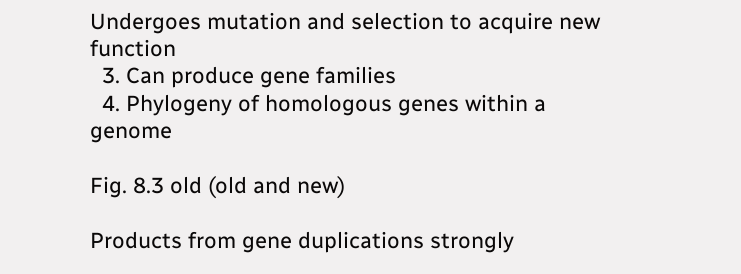Undergoes mutation and selection to acquire new function
  3. Can produce gene families
  4. Phylogeny of homologous genes within a genome

Fig. 8.3 old (old and new)

Products from gene duplications strongly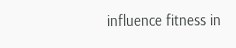influence fitness in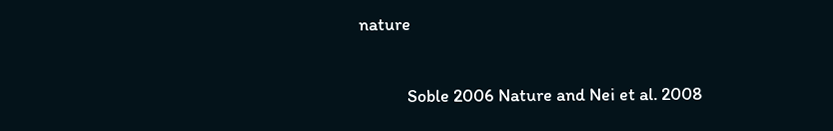nature

            Soble 2006 Nature and Nei et al. 2008